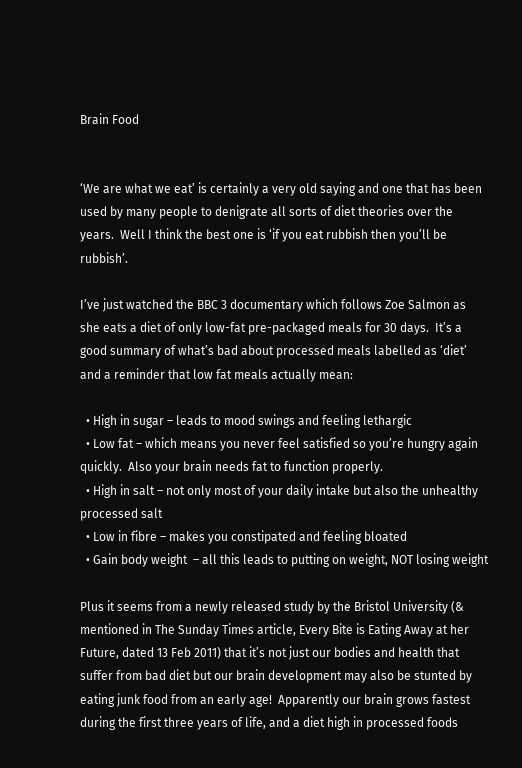Brain Food


‘We are what we eat’ is certainly a very old saying and one that has been used by many people to denigrate all sorts of diet theories over the years.  Well I think the best one is ‘if you eat rubbish then you’ll be rubbish’.

I’ve just watched the BBC 3 documentary which follows Zoe Salmon as she eats a diet of only low-fat pre-packaged meals for 30 days.  It’s a good summary of what’s bad about processed meals labelled as ‘diet’ and a reminder that low fat meals actually mean:

  • High in sugar – leads to mood swings and feeling lethargic
  • Low fat – which means you never feel satisfied so you’re hungry again quickly.  Also your brain needs fat to function properly.
  • High in salt – not only most of your daily intake but also the unhealthy processed salt
  • Low in fibre – makes you constipated and feeling bloated
  • Gain body weight  – all this leads to putting on weight, NOT losing weight

Plus it seems from a newly released study by the Bristol University (& mentioned in The Sunday Times article, Every Bite is Eating Away at her Future, dated 13 Feb 2011) that it’s not just our bodies and health that suffer from bad diet but our brain development may also be stunted by eating junk food from an early age!  Apparently our brain grows fastest during the first three years of life, and a diet high in processed foods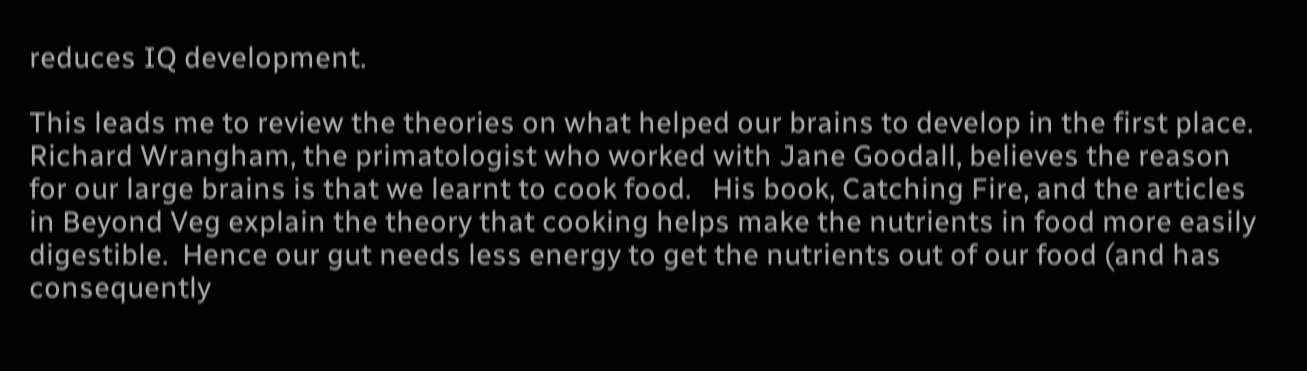reduces IQ development.

This leads me to review the theories on what helped our brains to develop in the first place.  Richard Wrangham, the primatologist who worked with Jane Goodall, believes the reason for our large brains is that we learnt to cook food.   His book, Catching Fire, and the articles in Beyond Veg explain the theory that cooking helps make the nutrients in food more easily digestible.  Hence our gut needs less energy to get the nutrients out of our food (and has consequently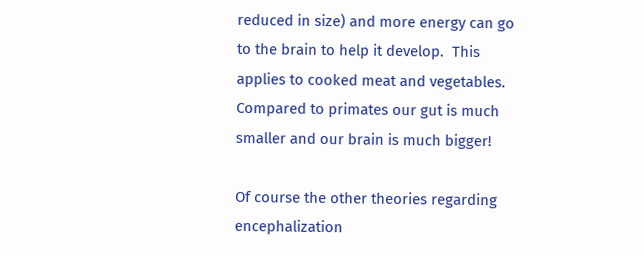reduced in size) and more energy can go to the brain to help it develop.  This applies to cooked meat and vegetables.  Compared to primates our gut is much smaller and our brain is much bigger!

Of course the other theories regarding encephalization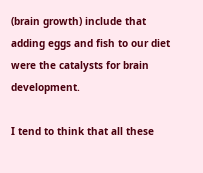(brain growth) include that adding eggs and fish to our diet were the catalysts for brain development.

I tend to think that all these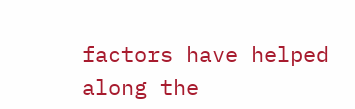factors have helped along the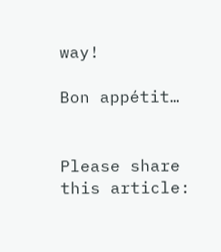way!

Bon appétit…


Please share this article: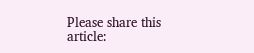Please share this article: